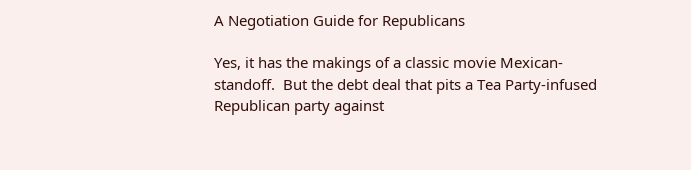A Negotiation Guide for Republicans

Yes, it has the makings of a classic movie Mexican-standoff.  But the debt deal that pits a Tea Party-infused Republican party against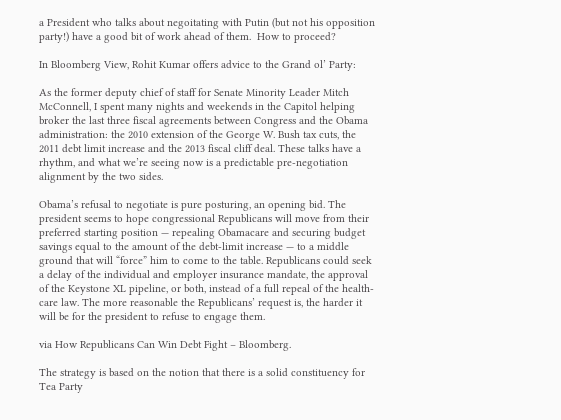a President who talks about negoitating with Putin (but not his opposition party!) have a good bit of work ahead of them.  How to proceed?

In Bloomberg View, Rohit Kumar offers advice to the Grand ol’ Party:

As the former deputy chief of staff for Senate Minority Leader Mitch McConnell, I spent many nights and weekends in the Capitol helping broker the last three fiscal agreements between Congress and the Obama administration: the 2010 extension of the George W. Bush tax cuts, the 2011 debt limit increase and the 2013 fiscal cliff deal. These talks have a rhythm, and what we’re seeing now is a predictable pre-negotiation alignment by the two sides.

Obama’s refusal to negotiate is pure posturing, an opening bid. The president seems to hope congressional Republicans will move from their preferred starting position — repealing Obamacare and securing budget savings equal to the amount of the debt-limit increase — to a middle ground that will “force” him to come to the table. Republicans could seek a delay of the individual and employer insurance mandate, the approval of the Keystone XL pipeline, or both, instead of a full repeal of the health-care law. The more reasonable the Republicans’ request is, the harder it will be for the president to refuse to engage them.

via How Republicans Can Win Debt Fight – Bloomberg.

The strategy is based on the notion that there is a solid constituency for Tea Party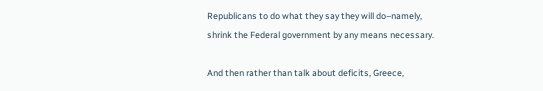Republicans to do what they say they will do–namely, shrink the Federal government by any means necessary.

And then rather than talk about deficits, Greece,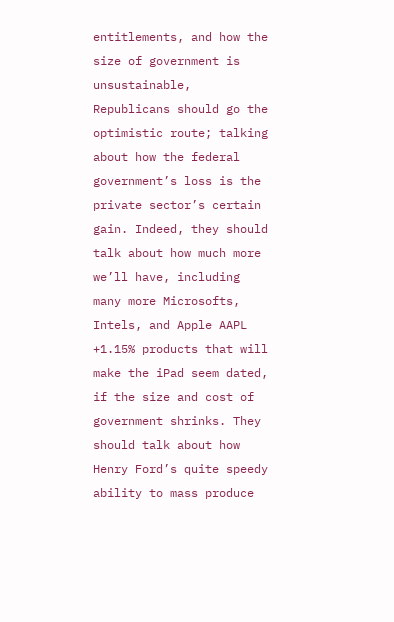entitlements, and how the size of government is unsustainable, Republicans should go the optimistic route; talking about how the federal government’s loss is the private sector’s certain gain. Indeed, they should talk about how much more we’ll have, including many more Microsofts, Intels, and Apple AAPL +1.15% products that will make the iPad seem dated, if the size and cost of government shrinks. They should talk about how Henry Ford’s quite speedy ability to mass produce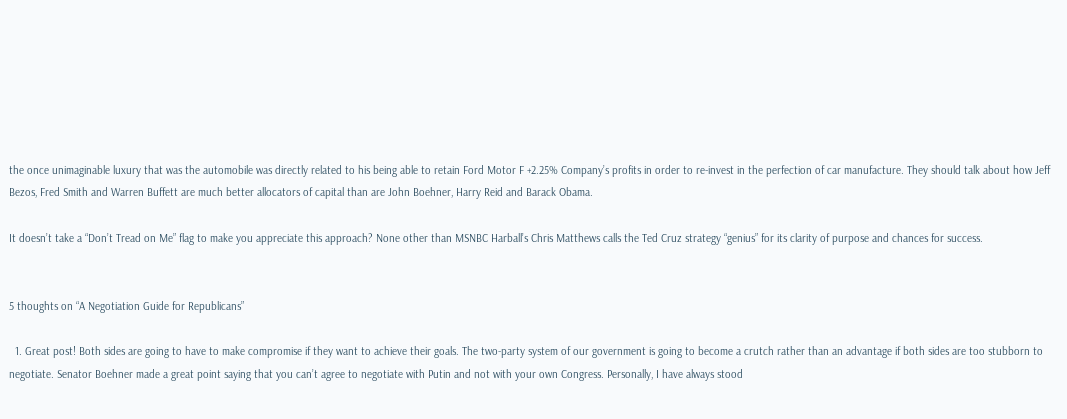the once unimaginable luxury that was the automobile was directly related to his being able to retain Ford Motor F +2.25% Company’s profits in order to re-invest in the perfection of car manufacture. They should talk about how Jeff Bezos, Fred Smith and Warren Buffett are much better allocators of capital than are John Boehner, Harry Reid and Barack Obama.

It doesn’t take a “Don’t Tread on Me” flag to make you appreciate this approach? None other than MSNBC Harball’s Chris Matthews calls the Ted Cruz strategy “genius” for its clarity of purpose and chances for success.


5 thoughts on “A Negotiation Guide for Republicans”

  1. Great post! Both sides are going to have to make compromise if they want to achieve their goals. The two-party system of our government is going to become a crutch rather than an advantage if both sides are too stubborn to negotiate. Senator Boehner made a great point saying that you can’t agree to negotiate with Putin and not with your own Congress. Personally, I have always stood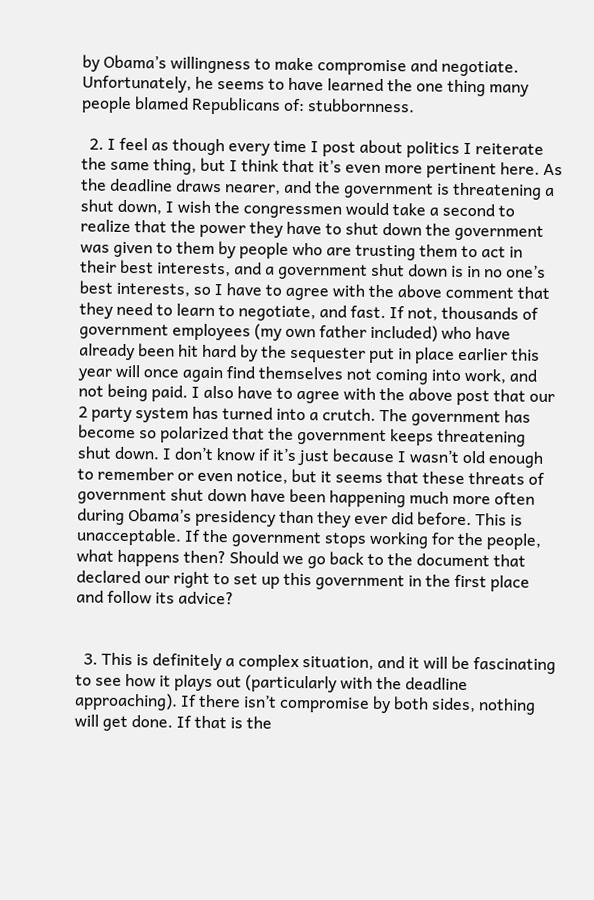by Obama’s willingness to make compromise and negotiate. Unfortunately, he seems to have learned the one thing many people blamed Republicans of: stubbornness.

  2. I feel as though every time I post about politics I reiterate the same thing, but I think that it’s even more pertinent here. As the deadline draws nearer, and the government is threatening a shut down, I wish the congressmen would take a second to realize that the power they have to shut down the government was given to them by people who are trusting them to act in their best interests, and a government shut down is in no one’s best interests, so I have to agree with the above comment that they need to learn to negotiate, and fast. If not, thousands of government employees (my own father included) who have already been hit hard by the sequester put in place earlier this year will once again find themselves not coming into work, and not being paid. I also have to agree with the above post that our 2 party system has turned into a crutch. The government has become so polarized that the government keeps threatening shut down. I don’t know if it’s just because I wasn’t old enough to remember or even notice, but it seems that these threats of government shut down have been happening much more often during Obama’s presidency than they ever did before. This is unacceptable. If the government stops working for the people, what happens then? Should we go back to the document that declared our right to set up this government in the first place and follow its advice?


  3. This is definitely a complex situation, and it will be fascinating to see how it plays out (particularly with the deadline approaching). If there isn’t compromise by both sides, nothing will get done. If that is the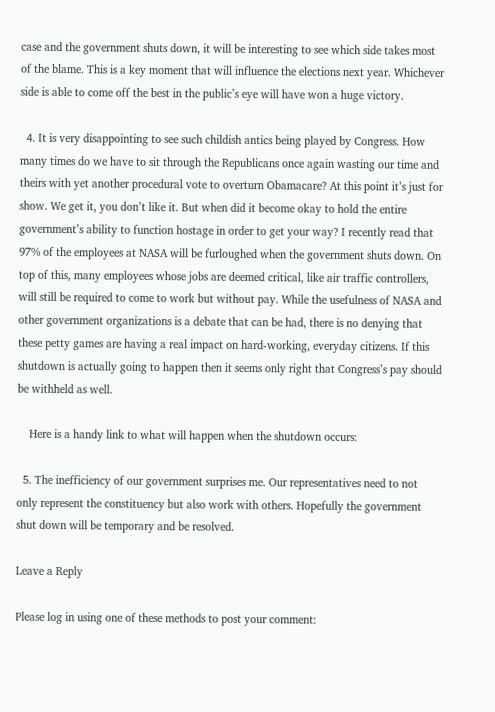case and the government shuts down, it will be interesting to see which side takes most of the blame. This is a key moment that will influence the elections next year. Whichever side is able to come off the best in the public’s eye will have won a huge victory.

  4. It is very disappointing to see such childish antics being played by Congress. How many times do we have to sit through the Republicans once again wasting our time and theirs with yet another procedural vote to overturn Obamacare? At this point it’s just for show. We get it, you don’t like it. But when did it become okay to hold the entire government’s ability to function hostage in order to get your way? I recently read that 97% of the employees at NASA will be furloughed when the government shuts down. On top of this, many employees whose jobs are deemed critical, like air traffic controllers, will still be required to come to work but without pay. While the usefulness of NASA and other government organizations is a debate that can be had, there is no denying that these petty games are having a real impact on hard-working, everyday citizens. If this shutdown is actually going to happen then it seems only right that Congress’s pay should be withheld as well.

    Here is a handy link to what will happen when the shutdown occurs:

  5. The inefficiency of our government surprises me. Our representatives need to not only represent the constituency but also work with others. Hopefully the government shut down will be temporary and be resolved.

Leave a Reply

Please log in using one of these methods to post your comment: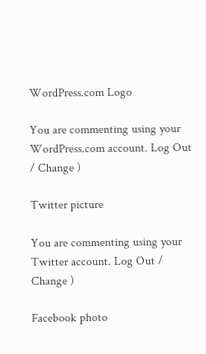WordPress.com Logo

You are commenting using your WordPress.com account. Log Out / Change )

Twitter picture

You are commenting using your Twitter account. Log Out / Change )

Facebook photo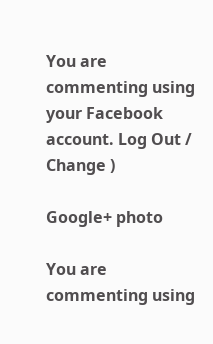You are commenting using your Facebook account. Log Out / Change )

Google+ photo

You are commenting using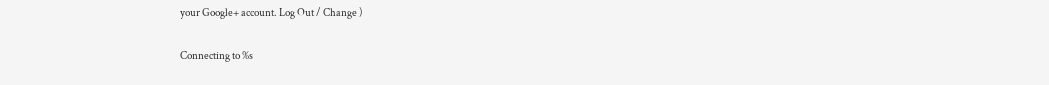your Google+ account. Log Out / Change )

Connecting to %s